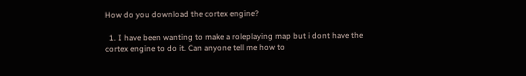How do you download the cortex engine?

  1. I have been wanting to make a roleplaying map but i dont have the cortex engine to do it. Can anyone tell me how to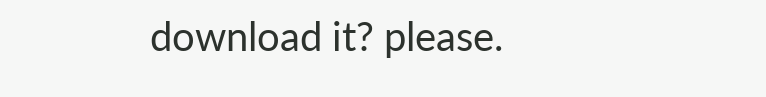download it? please.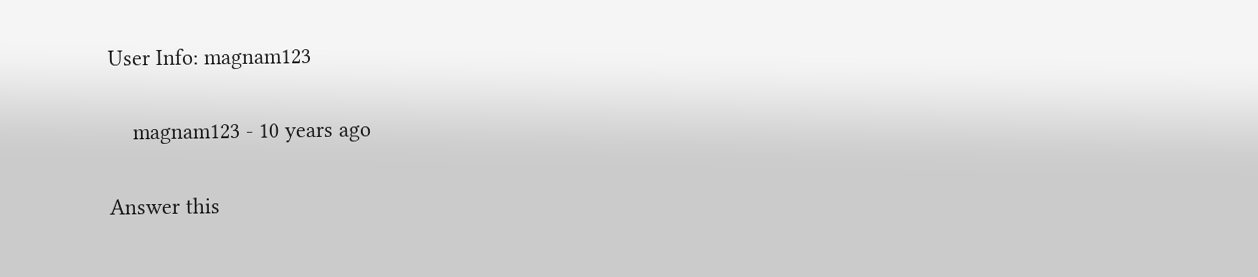User Info: magnam123

    magnam123 - 10 years ago

Answer this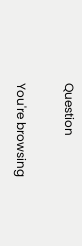Question

You're browsing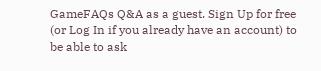GameFAQs Q&A as a guest. Sign Up for free (or Log In if you already have an account) to be able to ask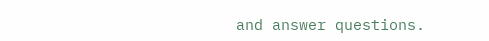and answer questions.